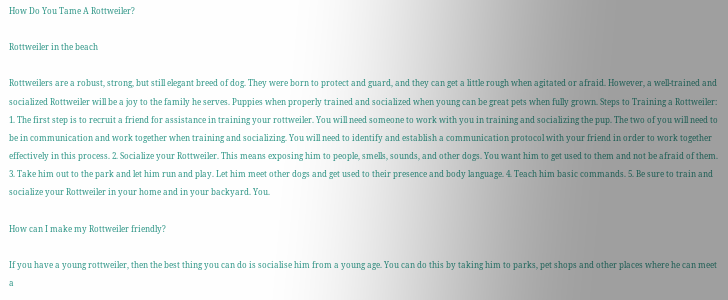How Do You Tame A Rottweiler?

Rottweiler in the beach

Rottweilers are a robust, strong, but still elegant breed of dog. They were born to protect and guard, and they can get a little rough when agitated or afraid. However, a well-trained and socialized Rottweiler will be a joy to the family he serves. Puppies when properly trained and socialized when young can be great pets when fully grown. Steps to Training a Rottweiler: 1. The first step is to recruit a friend for assistance in training your rottweiler. You will need someone to work with you in training and socializing the pup. The two of you will need to be in communication and work together when training and socializing. You will need to identify and establish a communication protocol with your friend in order to work together effectively in this process. 2. Socialize your Rottweiler. This means exposing him to people, smells, sounds, and other dogs. You want him to get used to them and not be afraid of them. 3. Take him out to the park and let him run and play. Let him meet other dogs and get used to their presence and body language. 4. Teach him basic commands. 5. Be sure to train and socialize your Rottweiler in your home and in your backyard. You.

How can I make my Rottweiler friendly?

If you have a young rottweiler, then the best thing you can do is socialise him from a young age. You can do this by taking him to parks, pet shops and other places where he can meet a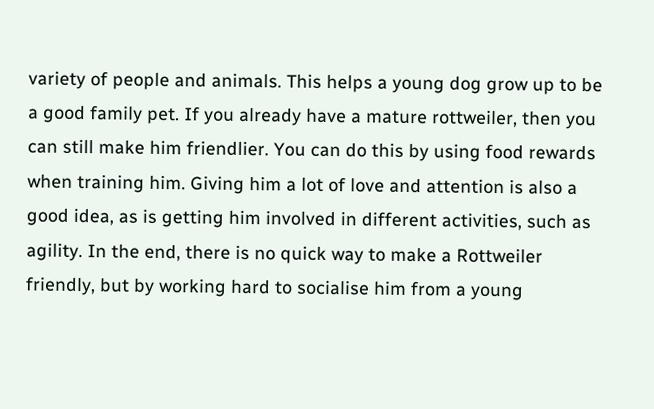variety of people and animals. This helps a young dog grow up to be a good family pet. If you already have a mature rottweiler, then you can still make him friendlier. You can do this by using food rewards when training him. Giving him a lot of love and attention is also a good idea, as is getting him involved in different activities, such as agility. In the end, there is no quick way to make a Rottweiler friendly, but by working hard to socialise him from a young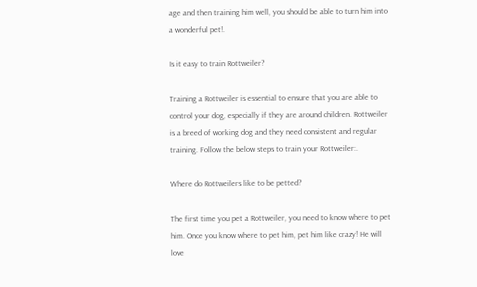age and then training him well, you should be able to turn him into a wonderful pet!.

Is it easy to train Rottweiler?

Training a Rottweiler is essential to ensure that you are able to control your dog, especially if they are around children. Rottweiler is a breed of working dog and they need consistent and regular training. Follow the below steps to train your Rottweiler:.

Where do Rottweilers like to be petted?

The first time you pet a Rottweiler, you need to know where to pet him. Once you know where to pet him, pet him like crazy! He will love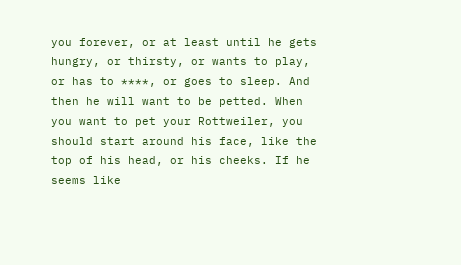you forever, or at least until he gets hungry, or thirsty, or wants to play, or has to ****, or goes to sleep. And then he will want to be petted. When you want to pet your Rottweiler, you should start around his face, like the top of his head, or his cheeks. If he seems like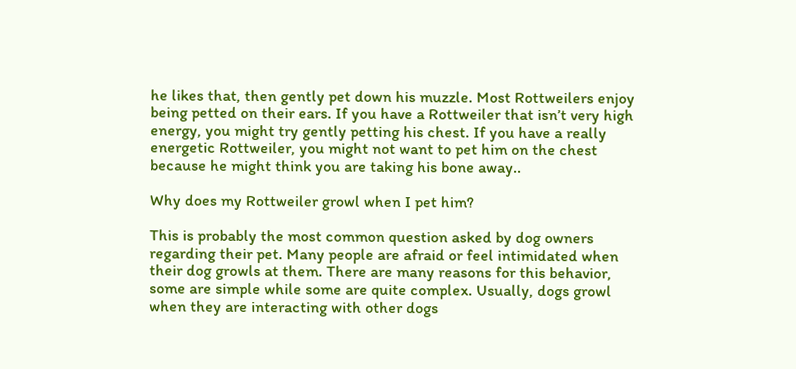he likes that, then gently pet down his muzzle. Most Rottweilers enjoy being petted on their ears. If you have a Rottweiler that isn’t very high energy, you might try gently petting his chest. If you have a really energetic Rottweiler, you might not want to pet him on the chest because he might think you are taking his bone away..

Why does my Rottweiler growl when I pet him?

This is probably the most common question asked by dog owners regarding their pet. Many people are afraid or feel intimidated when their dog growls at them. There are many reasons for this behavior, some are simple while some are quite complex. Usually, dogs growl when they are interacting with other dogs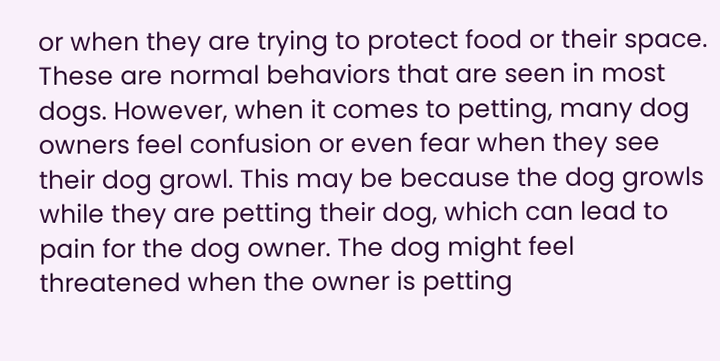or when they are trying to protect food or their space. These are normal behaviors that are seen in most dogs. However, when it comes to petting, many dog owners feel confusion or even fear when they see their dog growl. This may be because the dog growls while they are petting their dog, which can lead to pain for the dog owner. The dog might feel threatened when the owner is petting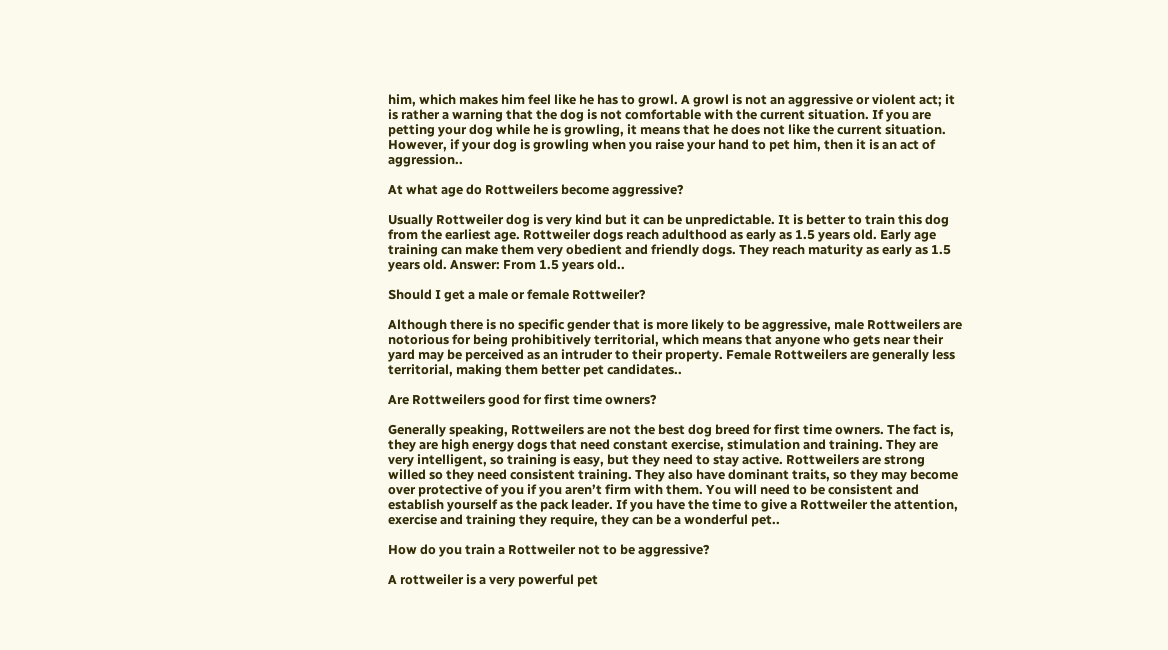him, which makes him feel like he has to growl. A growl is not an aggressive or violent act; it is rather a warning that the dog is not comfortable with the current situation. If you are petting your dog while he is growling, it means that he does not like the current situation. However, if your dog is growling when you raise your hand to pet him, then it is an act of aggression..

At what age do Rottweilers become aggressive?

Usually Rottweiler dog is very kind but it can be unpredictable. It is better to train this dog from the earliest age. Rottweiler dogs reach adulthood as early as 1.5 years old. Early age training can make them very obedient and friendly dogs. They reach maturity as early as 1.5 years old. Answer: From 1.5 years old..

Should I get a male or female Rottweiler?

Although there is no specific gender that is more likely to be aggressive, male Rottweilers are notorious for being prohibitively territorial, which means that anyone who gets near their yard may be perceived as an intruder to their property. Female Rottweilers are generally less territorial, making them better pet candidates..

Are Rottweilers good for first time owners?

Generally speaking, Rottweilers are not the best dog breed for first time owners. The fact is, they are high energy dogs that need constant exercise, stimulation and training. They are very intelligent, so training is easy, but they need to stay active. Rottweilers are strong willed so they need consistent training. They also have dominant traits, so they may become over protective of you if you aren’t firm with them. You will need to be consistent and establish yourself as the pack leader. If you have the time to give a Rottweiler the attention, exercise and training they require, they can be a wonderful pet..

How do you train a Rottweiler not to be aggressive?

A rottweiler is a very powerful pet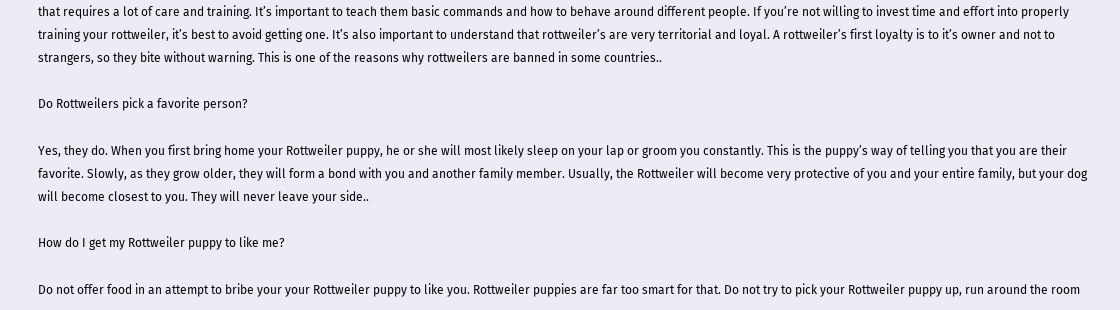that requires a lot of care and training. It’s important to teach them basic commands and how to behave around different people. If you’re not willing to invest time and effort into properly training your rottweiler, it’s best to avoid getting one. It’s also important to understand that rottweiler’s are very territorial and loyal. A rottweiler’s first loyalty is to it’s owner and not to strangers, so they bite without warning. This is one of the reasons why rottweilers are banned in some countries..

Do Rottweilers pick a favorite person?

Yes, they do. When you first bring home your Rottweiler puppy, he or she will most likely sleep on your lap or groom you constantly. This is the puppy’s way of telling you that you are their favorite. Slowly, as they grow older, they will form a bond with you and another family member. Usually, the Rottweiler will become very protective of you and your entire family, but your dog will become closest to you. They will never leave your side..

How do I get my Rottweiler puppy to like me?

Do not offer food in an attempt to bribe your your Rottweiler puppy to like you. Rottweiler puppies are far too smart for that. Do not try to pick your Rottweiler puppy up, run around the room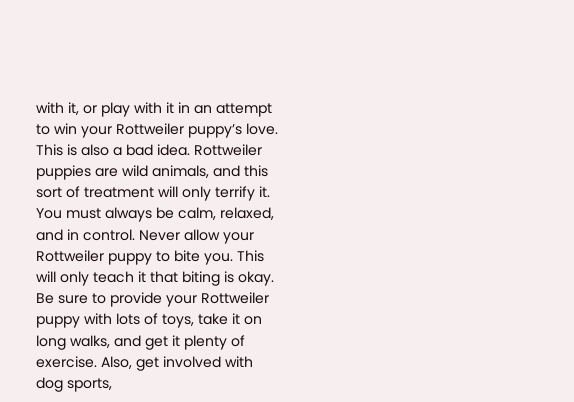with it, or play with it in an attempt to win your Rottweiler puppy’s love. This is also a bad idea. Rottweiler puppies are wild animals, and this sort of treatment will only terrify it. You must always be calm, relaxed, and in control. Never allow your Rottweiler puppy to bite you. This will only teach it that biting is okay. Be sure to provide your Rottweiler puppy with lots of toys, take it on long walks, and get it plenty of exercise. Also, get involved with dog sports,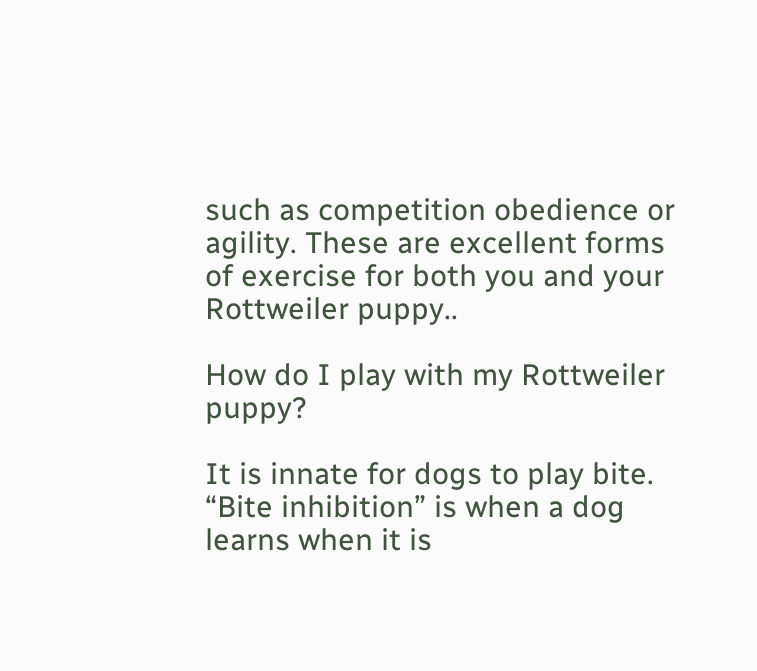such as competition obedience or agility. These are excellent forms of exercise for both you and your Rottweiler puppy..

How do I play with my Rottweiler puppy?

It is innate for dogs to play bite. “Bite inhibition” is when a dog learns when it is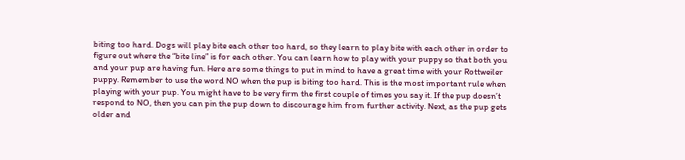biting too hard. Dogs will play bite each other too hard, so they learn to play bite with each other in order to figure out where the “bite line” is for each other. You can learn how to play with your puppy so that both you and your pup are having fun. Here are some things to put in mind to have a great time with your Rottweiler puppy. Remember to use the word NO when the pup is biting too hard. This is the most important rule when playing with your pup. You might have to be very firm the first couple of times you say it. If the pup doesn’t respond to NO, then you can pin the pup down to discourage him from further activity. Next, as the pup gets older and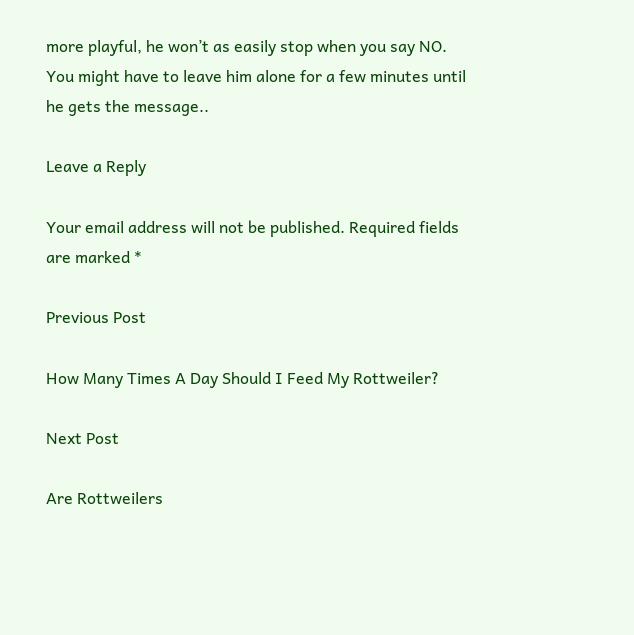more playful, he won’t as easily stop when you say NO. You might have to leave him alone for a few minutes until he gets the message..

Leave a Reply

Your email address will not be published. Required fields are marked *

Previous Post

How Many Times A Day Should I Feed My Rottweiler?

Next Post

Are Rottweilers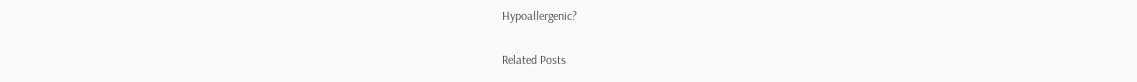Hypoallergenic?

Related Posts